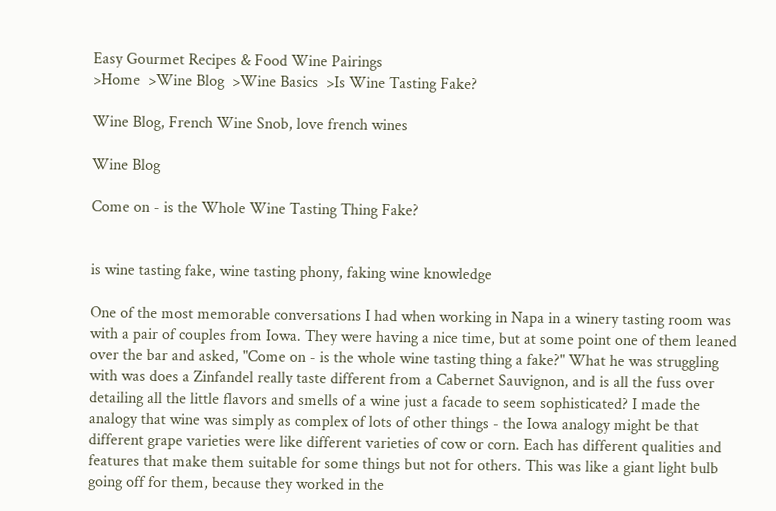Easy Gourmet Recipes & Food Wine Pairings
>Home  >Wine Blog  >Wine Basics  >Is Wine Tasting Fake?

Wine Blog, French Wine Snob, love french wines

Wine Blog

Come on - is the Whole Wine Tasting Thing Fake?


is wine tasting fake, wine tasting phony, faking wine knowledge

One of the most memorable conversations I had when working in Napa in a winery tasting room was with a pair of couples from Iowa. They were having a nice time, but at some point one of them leaned over the bar and asked, "Come on - is the whole wine tasting thing a fake?" What he was struggling with was does a Zinfandel really taste different from a Cabernet Sauvignon, and is all the fuss over detailing all the little flavors and smells of a wine just a facade to seem sophisticated? I made the analogy that wine was simply as complex of lots of other things - the Iowa analogy might be that different grape varieties were like different varieties of cow or corn. Each has different qualities and features that make them suitable for some things but not for others. This was like a giant light bulb going off for them, because they worked in the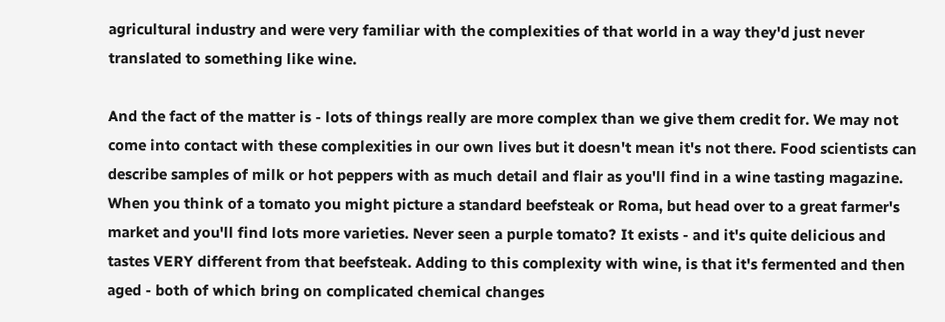agricultural industry and were very familiar with the complexities of that world in a way they'd just never translated to something like wine.

And the fact of the matter is - lots of things really are more complex than we give them credit for. We may not come into contact with these complexities in our own lives but it doesn't mean it's not there. Food scientists can describe samples of milk or hot peppers with as much detail and flair as you'll find in a wine tasting magazine. When you think of a tomato you might picture a standard beefsteak or Roma, but head over to a great farmer's market and you'll find lots more varieties. Never seen a purple tomato? It exists - and it's quite delicious and tastes VERY different from that beefsteak. Adding to this complexity with wine, is that it's fermented and then aged - both of which bring on complicated chemical changes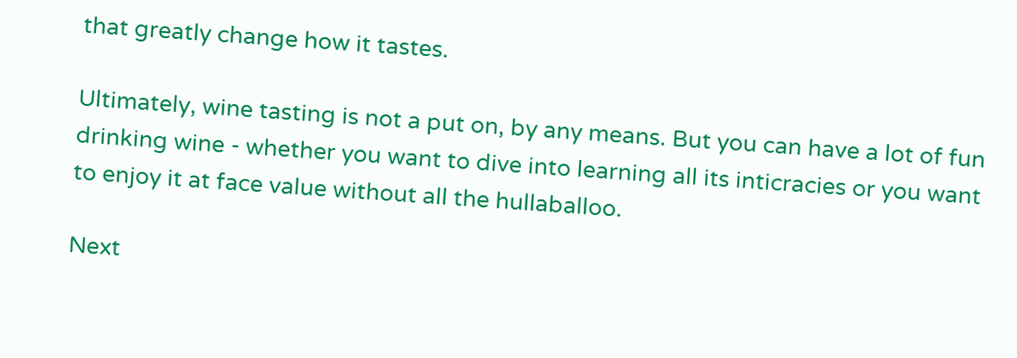that greatly change how it tastes.

Ultimately, wine tasting is not a put on, by any means. But you can have a lot of fun drinking wine - whether you want to dive into learning all its inticracies or you want to enjoy it at face value without all the hullaballoo.

Next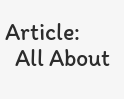Article:
  All About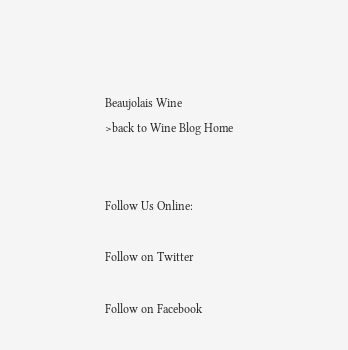Beaujolais Wine
>back to Wine Blog Home


Follow Us Online:

Follow on Twitter

Follow on Facebook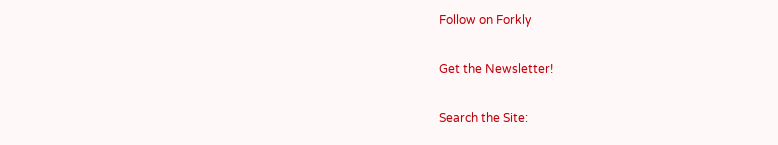Follow on Forkly

Get the Newsletter!

Search the Site: